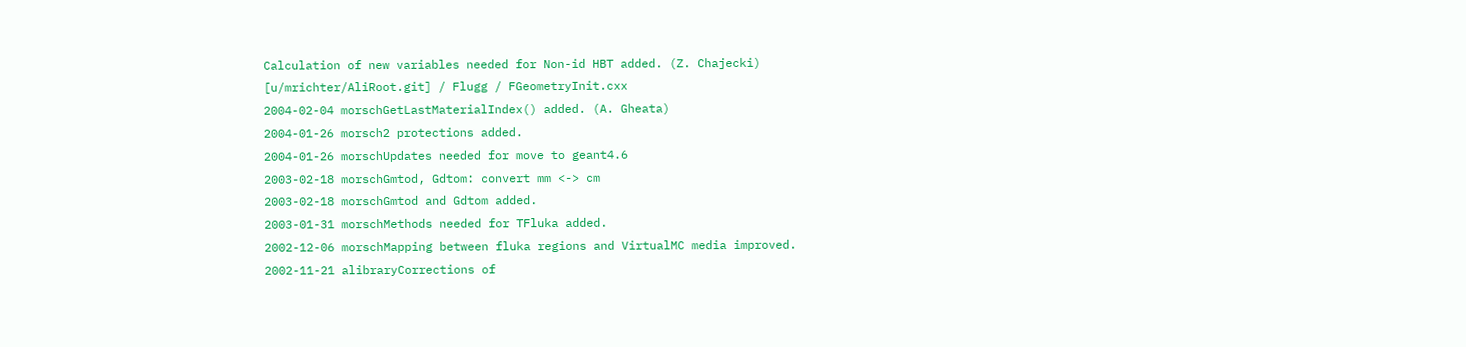Calculation of new variables needed for Non-id HBT added. (Z. Chajecki)
[u/mrichter/AliRoot.git] / Flugg / FGeometryInit.cxx
2004-02-04 morschGetLastMaterialIndex() added. (A. Gheata)
2004-01-26 morsch2 protections added.
2004-01-26 morschUpdates needed for move to geant4.6
2003-02-18 morschGmtod, Gdtom: convert mm <-> cm
2003-02-18 morschGmtod and Gdtom added.
2003-01-31 morschMethods needed for TFluka added.
2002-12-06 morschMapping between fluka regions and VirtualMC media improved.
2002-11-21 alibraryCorrections of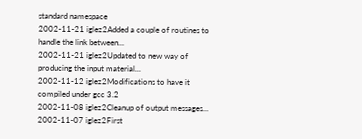standard namespace
2002-11-21 iglez2Added a couple of routines to handle the link between...
2002-11-21 iglez2Updated to new way of producing the input material...
2002-11-12 iglez2Modifications to have it compiled under gcc 3.2
2002-11-08 iglez2Cleanup of output messages...
2002-11-07 iglez2First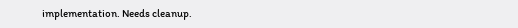implementation. Needs cleanup.